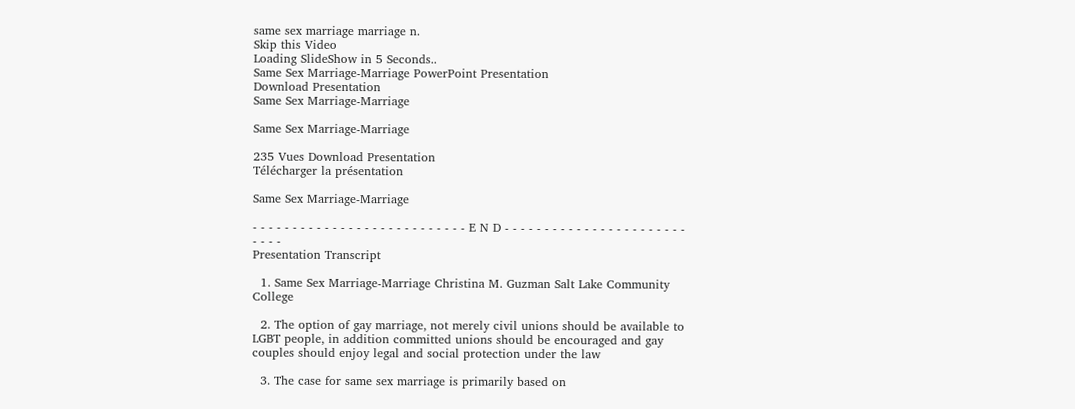same sex marriage marriage n.
Skip this Video
Loading SlideShow in 5 Seconds..
Same Sex Marriage-Marriage PowerPoint Presentation
Download Presentation
Same Sex Marriage-Marriage

Same Sex Marriage-Marriage

235 Vues Download Presentation
Télécharger la présentation

Same Sex Marriage-Marriage

- - - - - - - - - - - - - - - - - - - - - - - - - - - E N D - - - - - - - - - - - - - - - - - - - - - - - - - - -
Presentation Transcript

  1. Same Sex Marriage-Marriage Christina M. Guzman Salt Lake Community College

  2. The option of gay marriage, not merely civil unions should be available to LGBT people, in addition committed unions should be encouraged and gay couples should enjoy legal and social protection under the law

  3. The case for same sex marriage is primarily based on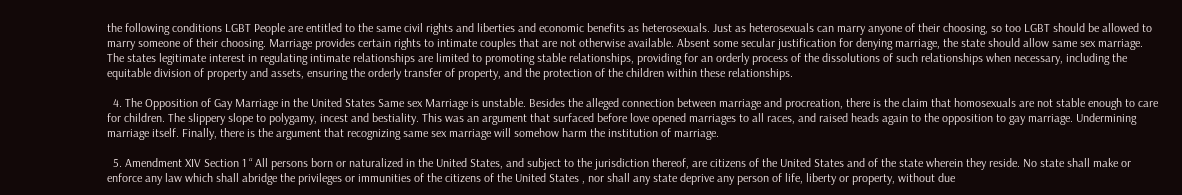the following conditions LGBT People are entitled to the same civil rights and liberties and economic benefits as heterosexuals. Just as heterosexuals can marry anyone of their choosing, so too LGBT should be allowed to marry someone of their choosing. Marriage provides certain rights to intimate couples that are not otherwise available. Absent some secular justification for denying marriage, the state should allow same sex marriage. The states legitimate interest in regulating intimate relationships are limited to promoting stable relationships, providing for an orderly process of the dissolutions of such relationships when necessary, including the equitable division of property and assets, ensuring the orderly transfer of property, and the protection of the children within these relationships.

  4. The Opposition of Gay Marriage in the United States Same sex Marriage is unstable. Besides the alleged connection between marriage and procreation, there is the claim that homosexuals are not stable enough to care for children. The slippery slope to polygamy, incest and bestiality. This was an argument that surfaced before love opened marriages to all races, and raised heads again to the opposition to gay marriage. Undermining marriage itself. Finally, there is the argument that recognizing same sex marriage will somehow harm the institution of marriage.

  5. Amendment XIV Section 1 “ All persons born or naturalized in the United States, and subject to the jurisdiction thereof, are citizens of the United States and of the state wherein they reside. No state shall make or enforce any law which shall abridge the privileges or immunities of the citizens of the United States , nor shall any state deprive any person of life, liberty or property, without due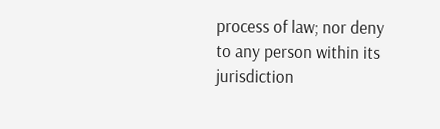process of law; nor deny to any person within its jurisdiction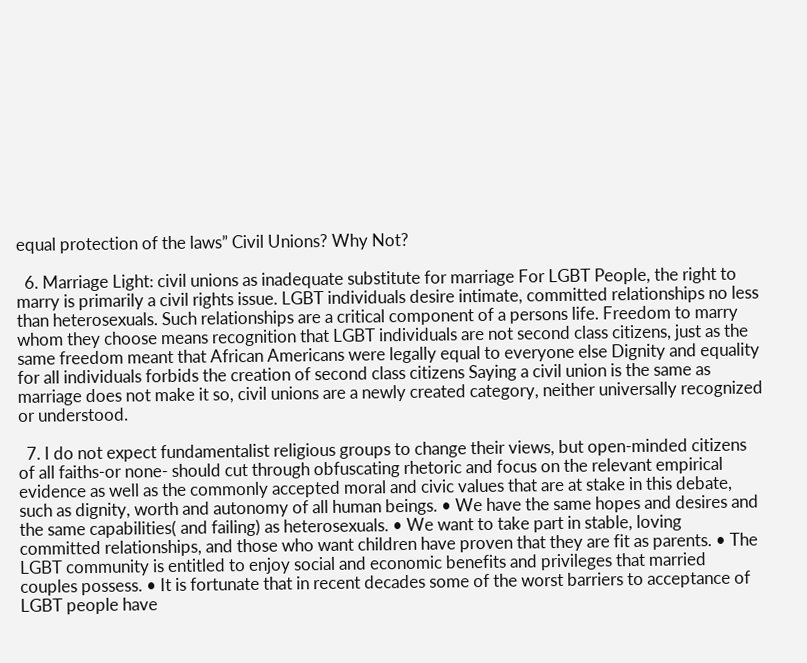equal protection of the laws” Civil Unions? Why Not?

  6. Marriage Light: civil unions as inadequate substitute for marriage For LGBT People, the right to marry is primarily a civil rights issue. LGBT individuals desire intimate, committed relationships no less than heterosexuals. Such relationships are a critical component of a persons life. Freedom to marry whom they choose means recognition that LGBT individuals are not second class citizens, just as the same freedom meant that African Americans were legally equal to everyone else Dignity and equality for all individuals forbids the creation of second class citizens Saying a civil union is the same as marriage does not make it so, civil unions are a newly created category, neither universally recognized or understood.

  7. I do not expect fundamentalist religious groups to change their views, but open-minded citizens of all faiths-or none- should cut through obfuscating rhetoric and focus on the relevant empirical evidence as well as the commonly accepted moral and civic values that are at stake in this debate, such as dignity, worth and autonomy of all human beings. • We have the same hopes and desires and the same capabilities( and failing) as heterosexuals. • We want to take part in stable, loving committed relationships, and those who want children have proven that they are fit as parents. • The LGBT community is entitled to enjoy social and economic benefits and privileges that married couples possess. • It is fortunate that in recent decades some of the worst barriers to acceptance of LGBT people have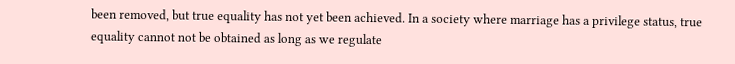been removed, but true equality has not yet been achieved. In a society where marriage has a privilege status, true equality cannot not be obtained as long as we regulate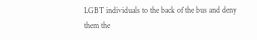LGBT individuals to the back of the bus and deny them the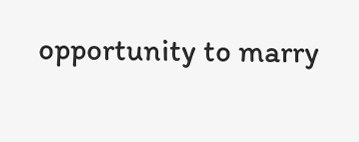opportunity to marry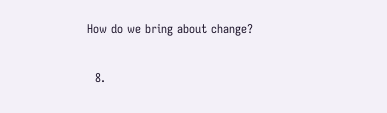How do we bring about change?

  8.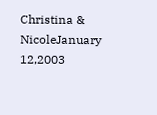Christina & NicoleJanuary 12,2003